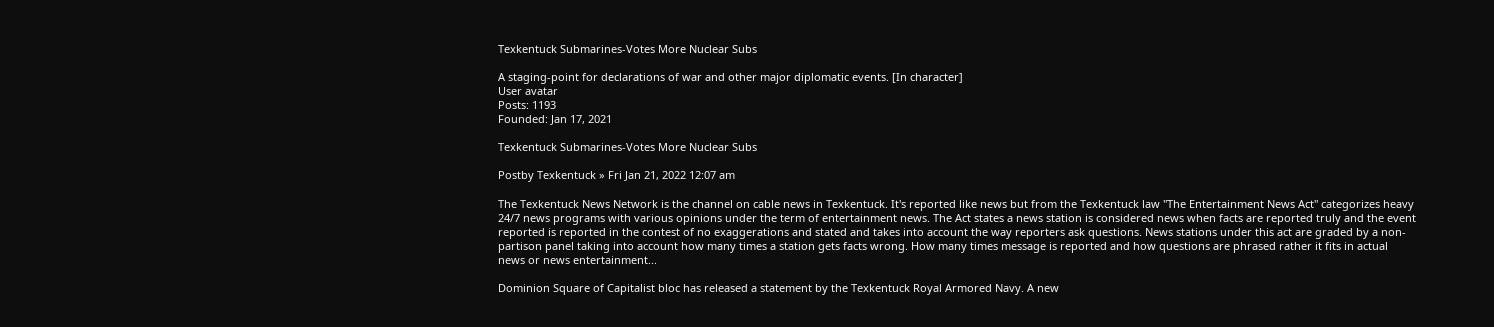Texkentuck Submarines-Votes More Nuclear Subs

A staging-point for declarations of war and other major diplomatic events. [In character]
User avatar
Posts: 1193
Founded: Jan 17, 2021

Texkentuck Submarines-Votes More Nuclear Subs

Postby Texkentuck » Fri Jan 21, 2022 12:07 am

The Texkentuck News Network is the channel on cable news in Texkentuck. It's reported like news but from the Texkentuck law "The Entertainment News Act" categorizes heavy 24/7 news programs with various opinions under the term of entertainment news. The Act states a news station is considered news when facts are reported truly and the event reported is reported in the contest of no exaggerations and stated and takes into account the way reporters ask questions. News stations under this act are graded by a non-partison panel taking into account how many times a station gets facts wrong. How many times message is reported and how questions are phrased rather it fits in actual news or news entertainment...

Dominion Square of Capitalist bloc has released a statement by the Texkentuck Royal Armored Navy. A new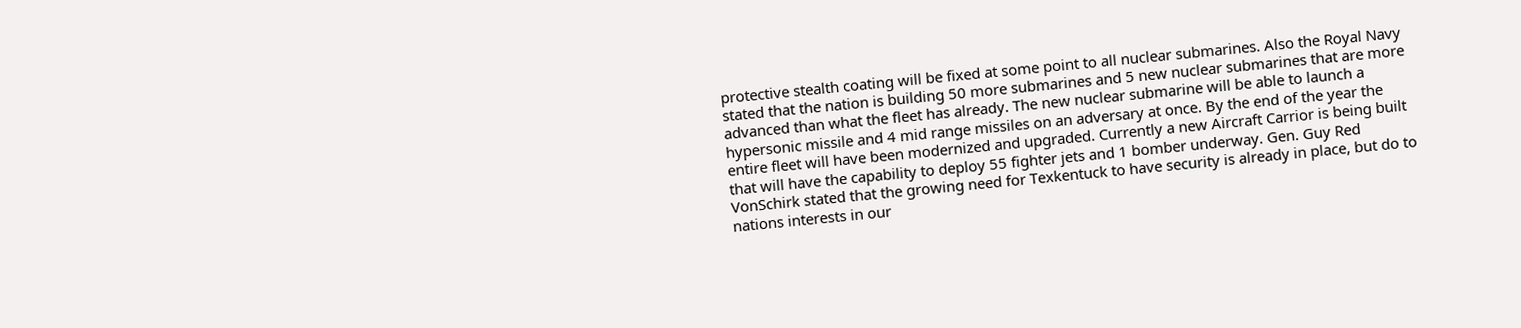protective stealth coating will be fixed at some point to all nuclear submarines. Also the Royal Navy stated that the nation is building 50 more submarines and 5 new nuclear submarines that are more advanced than what the fleet has already. The new nuclear submarine will be able to launch a hypersonic missile and 4 mid range missiles on an adversary at once. By the end of the year the entire fleet will have been modernized and upgraded. Currently a new Aircraft Carrior is being built that will have the capability to deploy 55 fighter jets and 1 bomber underway. Gen. Guy Red VonSchirk stated that the growing need for Texkentuck to have security is already in place, but do to nations interests in our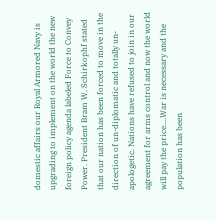domestic affairs our Royal Armored Navy is upgrading to implement on the world the new foreign policy agenda labeled Force to Convey Power. President Bram W. Schirkophf stated that our nation has been forced to move in the direction of un-diplomatic and totally un-apologetic. Nations have refused to join in our agreement for arms control and now the world will pay the price....War is necessary and the population has been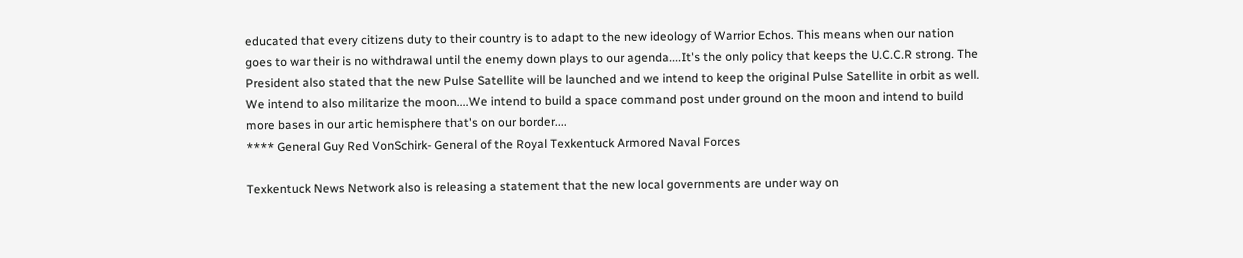educated that every citizens duty to their country is to adapt to the new ideology of Warrior Echos. This means when our nation goes to war their is no withdrawal until the enemy down plays to our agenda....It's the only policy that keeps the U.C.C.R strong. The President also stated that the new Pulse Satellite will be launched and we intend to keep the original Pulse Satellite in orbit as well. We intend to also militarize the moon....We intend to build a space command post under ground on the moon and intend to build more bases in our artic hemisphere that's on our border....
**** General Guy Red VonSchirk- General of the Royal Texkentuck Armored Naval Forces

Texkentuck News Network also is releasing a statement that the new local governments are under way on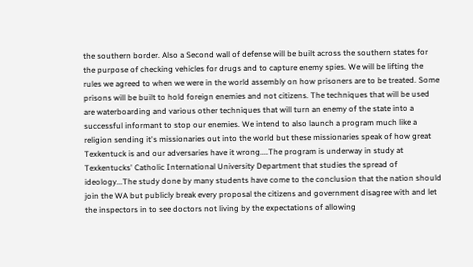the southern border. Also a Second wall of defense will be built across the southern states for the purpose of checking vehicles for drugs and to capture enemy spies. We will be lifting the rules we agreed to when we were in the world assembly on how prisoners are to be treated. Some prisons will be built to hold foreign enemies and not citizens. The techniques that will be used are waterboarding and various other techniques that will turn an enemy of the state into a successful informant to stop our enemies. We intend to also launch a program much like a religion sending it's missionaries out into the world but these missionaries speak of how great Texkentuck is and our adversaries have it wrong....The program is underway in study at Texkentucks' Catholic International University Department that studies the spread of ideology...The study done by many students have come to the conclusion that the nation should join the WA but publicly break every proposal the citizens and government disagree with and let the inspectors in to see doctors not living by the expectations of allowing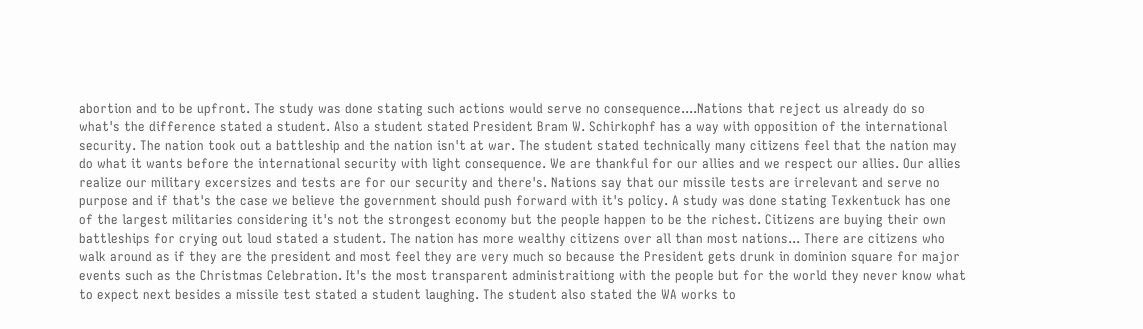abortion and to be upfront. The study was done stating such actions would serve no consequence....Nations that reject us already do so what's the difference stated a student. Also a student stated President Bram W. Schirkophf has a way with opposition of the international security. The nation took out a battleship and the nation isn't at war. The student stated technically many citizens feel that the nation may do what it wants before the international security with light consequence. We are thankful for our allies and we respect our allies. Our allies realize our military excersizes and tests are for our security and there's. Nations say that our missile tests are irrelevant and serve no purpose and if that's the case we believe the government should push forward with it's policy. A study was done stating Texkentuck has one of the largest militaries considering it's not the strongest economy but the people happen to be the richest. Citizens are buying their own battleships for crying out loud stated a student. The nation has more wealthy citizens over all than most nations... There are citizens who walk around as if they are the president and most feel they are very much so because the President gets drunk in dominion square for major events such as the Christmas Celebration. It's the most transparent administraitiong with the people but for the world they never know what to expect next besides a missile test stated a student laughing. The student also stated the WA works to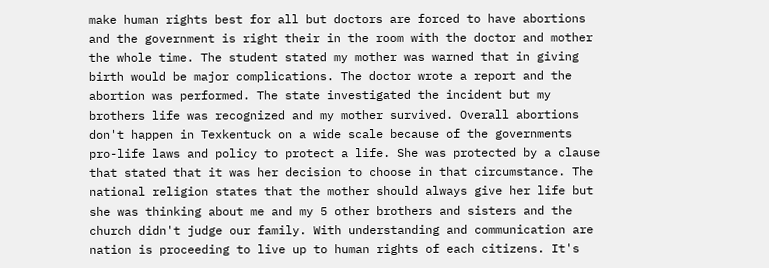make human rights best for all but doctors are forced to have abortions and the government is right their in the room with the doctor and mother the whole time. The student stated my mother was warned that in giving birth would be major complications. The doctor wrote a report and the abortion was performed. The state investigated the incident but my brothers life was recognized and my mother survived. Overall abortions don't happen in Texkentuck on a wide scale because of the governments pro-life laws and policy to protect a life. She was protected by a clause that stated that it was her decision to choose in that circumstance. The national religion states that the mother should always give her life but she was thinking about me and my 5 other brothers and sisters and the church didn't judge our family. With understanding and communication are nation is proceeding to live up to human rights of each citizens. It's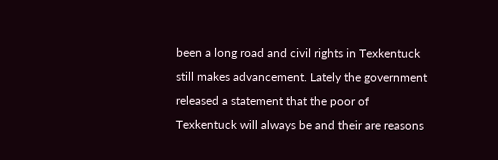been a long road and civil rights in Texkentuck still makes advancement. Lately the government released a statement that the poor of Texkentuck will always be and their are reasons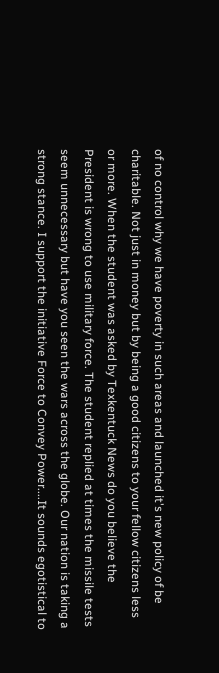of no control why we have poverty in such areas and launched it's new policy of be charitable. Not just in money but by being a good citizens to your fellow citizens less or more. When the student was asked by Texkentuck News do you believe the President is wrong to use military force. The student replied at times the missile tests seem unnecessary but have you seen the wars across the globe. Our nation is taking a strong stance. I support the initiative Force to Convey Power....It sounds egotistical to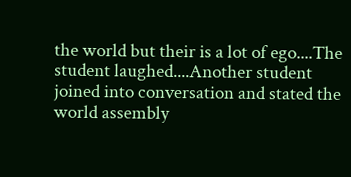the world but their is a lot of ego....The student laughed....Another student joined into conversation and stated the world assembly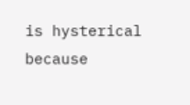is hysterical because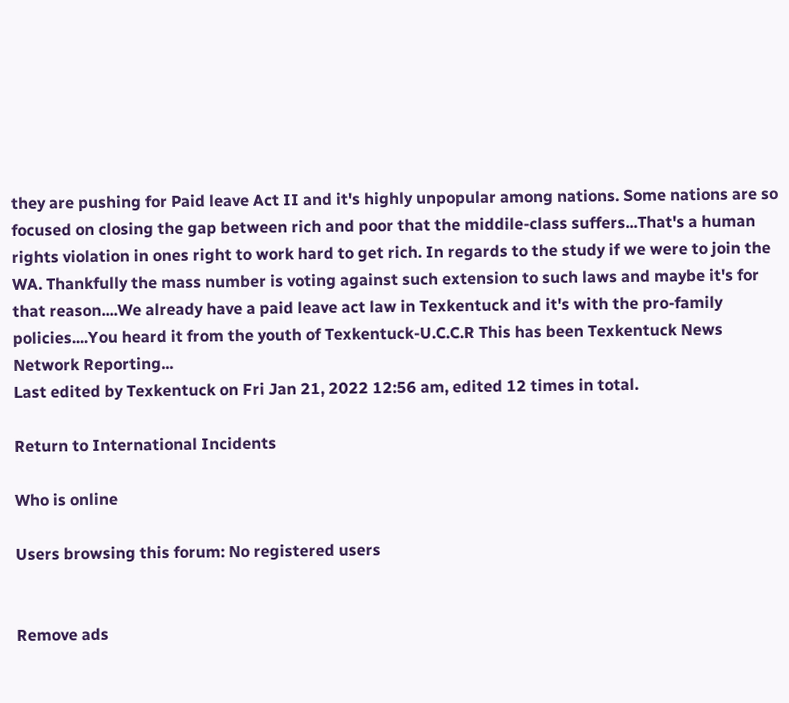they are pushing for Paid leave Act II and it's highly unpopular among nations. Some nations are so focused on closing the gap between rich and poor that the middile-class suffers...That's a human rights violation in ones right to work hard to get rich. In regards to the study if we were to join the WA. Thankfully the mass number is voting against such extension to such laws and maybe it's for that reason....We already have a paid leave act law in Texkentuck and it's with the pro-family policies....You heard it from the youth of Texkentuck-U.C.C.R This has been Texkentuck News Network Reporting...
Last edited by Texkentuck on Fri Jan 21, 2022 12:56 am, edited 12 times in total.

Return to International Incidents

Who is online

Users browsing this forum: No registered users


Remove ads